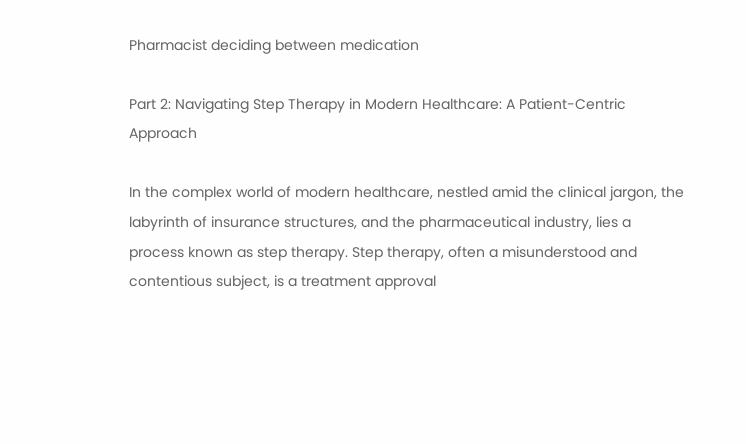Pharmacist deciding between medication

Part 2: Navigating Step Therapy in Modern Healthcare: A Patient-Centric Approach

In the complex world of modern healthcare, nestled amid the clinical jargon, the labyrinth of insurance structures, and the pharmaceutical industry, lies a process known as step therapy. Step therapy, often a misunderstood and contentious subject, is a treatment approval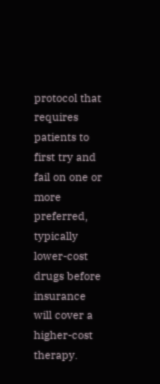protocol that requires patients to first try and fail on one or more preferred, typically lower-cost drugs before insurance will cover a higher-cost therapy.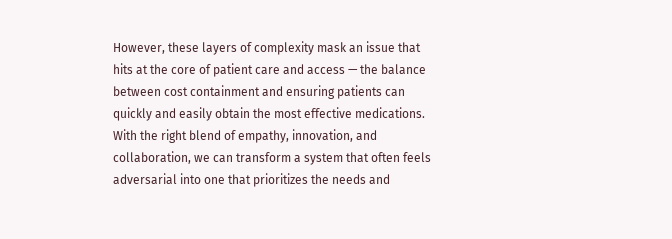However, these layers of complexity mask an issue that hits at the core of patient care and access — the balance between cost containment and ensuring patients can quickly and easily obtain the most effective medications. With the right blend of empathy, innovation, and collaboration, we can transform a system that often feels adversarial into one that prioritizes the needs and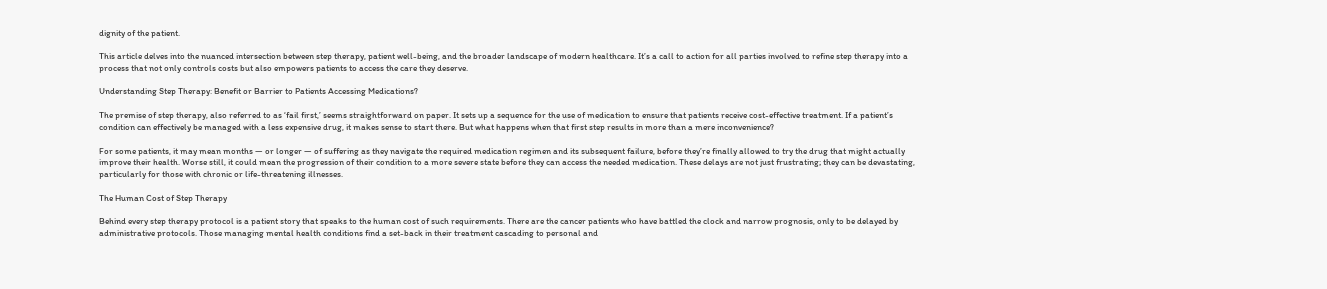dignity of the patient.

This article delves into the nuanced intersection between step therapy, patient well-being, and the broader landscape of modern healthcare. It’s a call to action for all parties involved to refine step therapy into a process that not only controls costs but also empowers patients to access the care they deserve.

Understanding Step Therapy: Benefit or Barrier to Patients Accessing Medications?

The premise of step therapy, also referred to as ‘fail first,’ seems straightforward on paper. It sets up a sequence for the use of medication to ensure that patients receive cost-effective treatment. If a patient’s condition can effectively be managed with a less expensive drug, it makes sense to start there. But what happens when that first step results in more than a mere inconvenience?

For some patients, it may mean months — or longer — of suffering as they navigate the required medication regimen and its subsequent failure, before they’re finally allowed to try the drug that might actually improve their health. Worse still, it could mean the progression of their condition to a more severe state before they can access the needed medication. These delays are not just frustrating; they can be devastating, particularly for those with chronic or life-threatening illnesses.

The Human Cost of Step Therapy

Behind every step therapy protocol is a patient story that speaks to the human cost of such requirements. There are the cancer patients who have battled the clock and narrow prognosis, only to be delayed by administrative protocols. Those managing mental health conditions find a set-back in their treatment cascading to personal and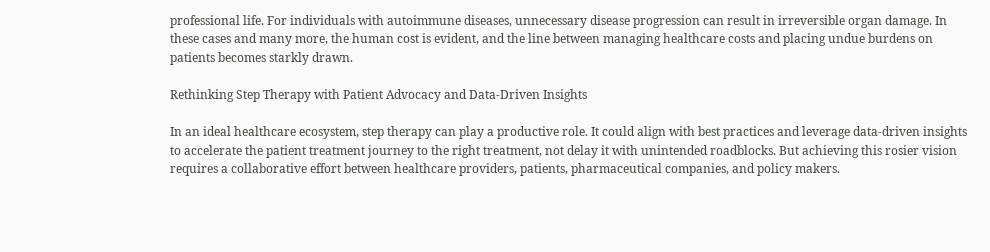professional life. For individuals with autoimmune diseases, unnecessary disease progression can result in irreversible organ damage. In these cases and many more, the human cost is evident, and the line between managing healthcare costs and placing undue burdens on patients becomes starkly drawn.

Rethinking Step Therapy with Patient Advocacy and Data-Driven Insights

In an ideal healthcare ecosystem, step therapy can play a productive role. It could align with best practices and leverage data-driven insights to accelerate the patient treatment journey to the right treatment, not delay it with unintended roadblocks. But achieving this rosier vision requires a collaborative effort between healthcare providers, patients, pharmaceutical companies, and policy makers.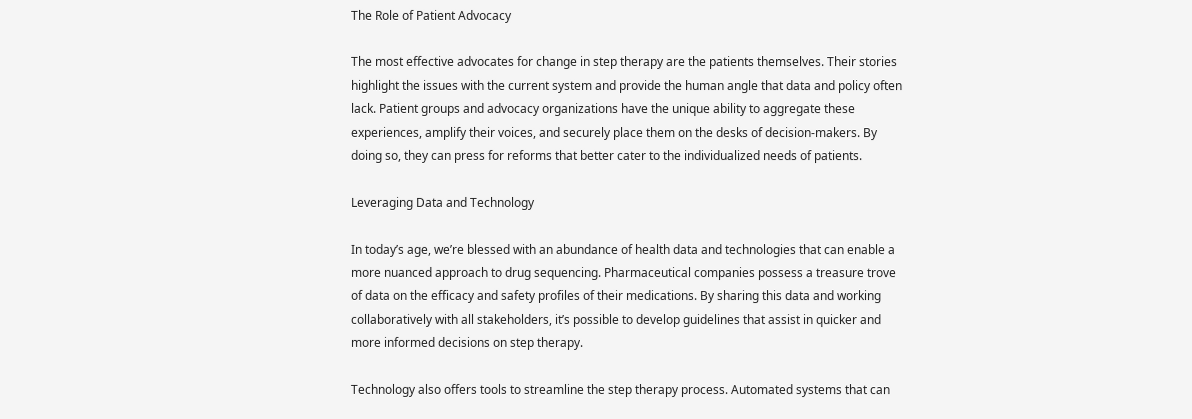The Role of Patient Advocacy

The most effective advocates for change in step therapy are the patients themselves. Their stories highlight the issues with the current system and provide the human angle that data and policy often lack. Patient groups and advocacy organizations have the unique ability to aggregate these experiences, amplify their voices, and securely place them on the desks of decision-makers. By doing so, they can press for reforms that better cater to the individualized needs of patients.

Leveraging Data and Technology

In today’s age, we’re blessed with an abundance of health data and technologies that can enable a more nuanced approach to drug sequencing. Pharmaceutical companies possess a treasure trove of data on the efficacy and safety profiles of their medications. By sharing this data and working collaboratively with all stakeholders, it’s possible to develop guidelines that assist in quicker and more informed decisions on step therapy.

Technology also offers tools to streamline the step therapy process. Automated systems that can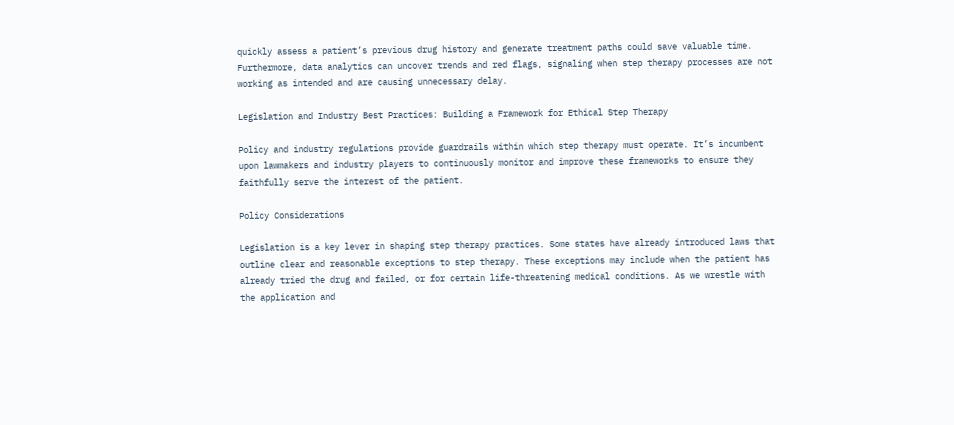quickly assess a patient’s previous drug history and generate treatment paths could save valuable time. Furthermore, data analytics can uncover trends and red flags, signaling when step therapy processes are not working as intended and are causing unnecessary delay.

Legislation and Industry Best Practices: Building a Framework for Ethical Step Therapy

Policy and industry regulations provide guardrails within which step therapy must operate. It’s incumbent upon lawmakers and industry players to continuously monitor and improve these frameworks to ensure they faithfully serve the interest of the patient.

Policy Considerations

Legislation is a key lever in shaping step therapy practices. Some states have already introduced laws that outline clear and reasonable exceptions to step therapy. These exceptions may include when the patient has already tried the drug and failed, or for certain life-threatening medical conditions. As we wrestle with the application and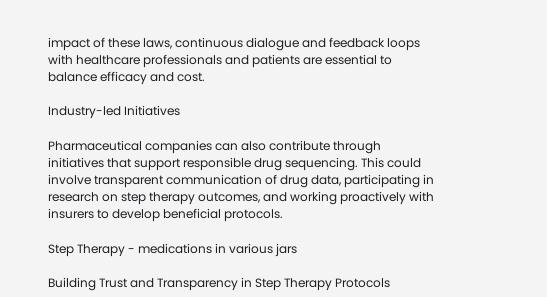impact of these laws, continuous dialogue and feedback loops with healthcare professionals and patients are essential to balance efficacy and cost.

Industry-led Initiatives

Pharmaceutical companies can also contribute through initiatives that support responsible drug sequencing. This could involve transparent communication of drug data, participating in research on step therapy outcomes, and working proactively with insurers to develop beneficial protocols.

Step Therapy - medications in various jars

Building Trust and Transparency in Step Therapy Protocols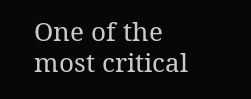One of the most critical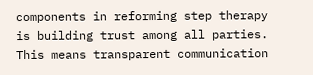components in reforming step therapy is building trust among all parties. This means transparent communication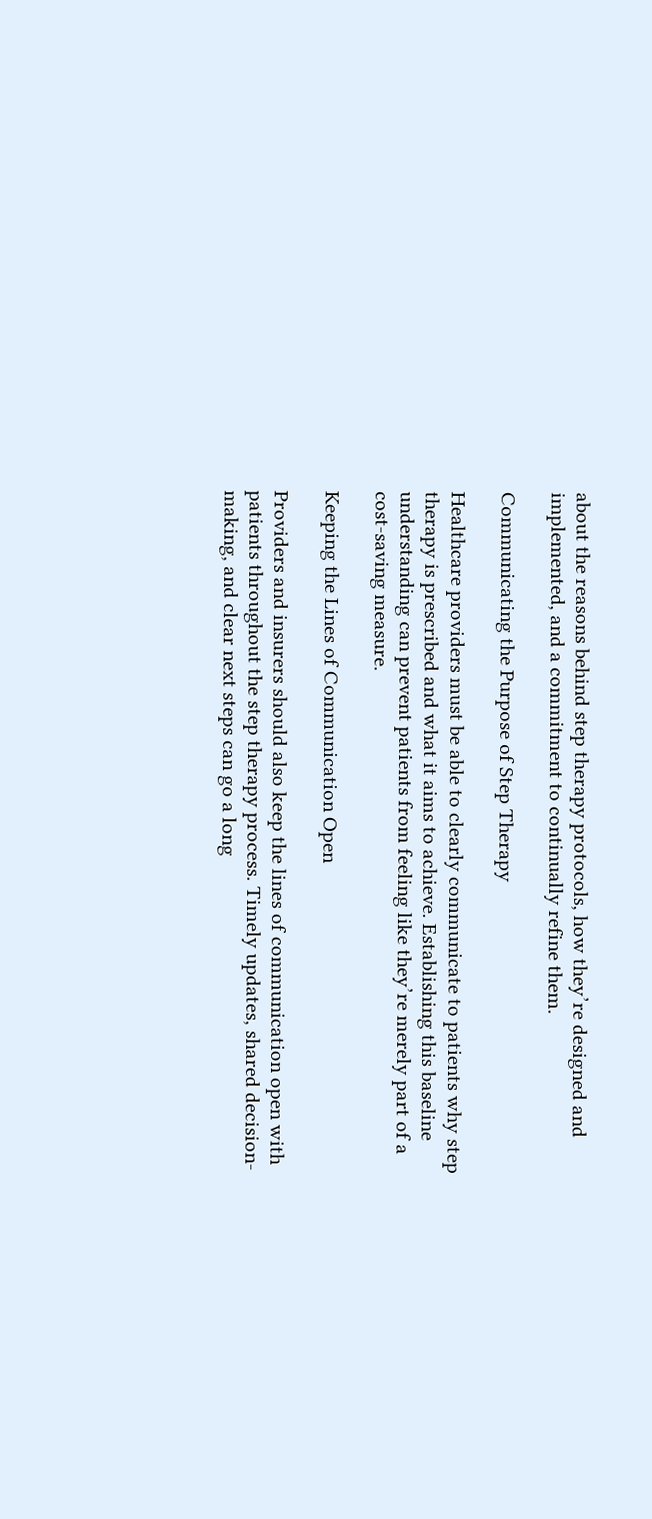about the reasons behind step therapy protocols, how they’re designed and implemented, and a commitment to continually refine them.

Communicating the Purpose of Step Therapy

Healthcare providers must be able to clearly communicate to patients why step therapy is prescribed and what it aims to achieve. Establishing this baseline understanding can prevent patients from feeling like they’re merely part of a cost-saving measure.

Keeping the Lines of Communication Open

Providers and insurers should also keep the lines of communication open with patients throughout the step therapy process. Timely updates, shared decision-making, and clear next steps can go a long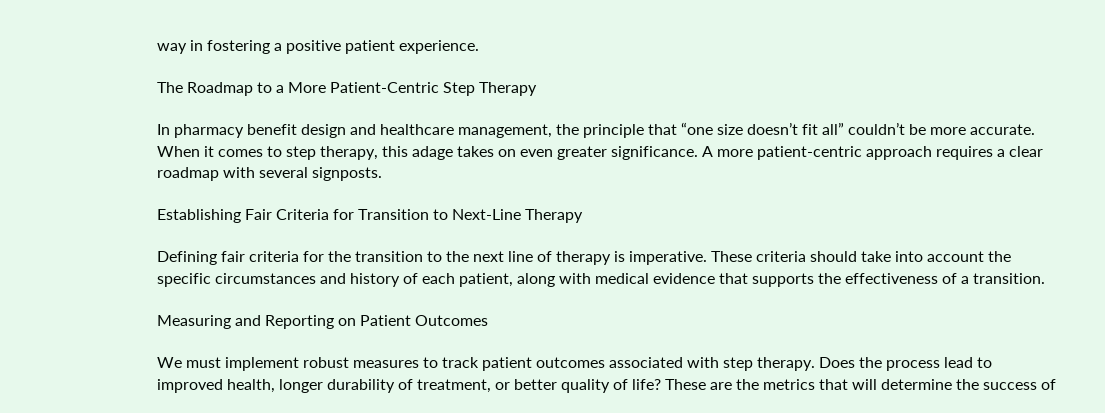way in fostering a positive patient experience.

The Roadmap to a More Patient-Centric Step Therapy

In pharmacy benefit design and healthcare management, the principle that “one size doesn’t fit all” couldn’t be more accurate. When it comes to step therapy, this adage takes on even greater significance. A more patient-centric approach requires a clear roadmap with several signposts.

Establishing Fair Criteria for Transition to Next-Line Therapy

Defining fair criteria for the transition to the next line of therapy is imperative. These criteria should take into account the specific circumstances and history of each patient, along with medical evidence that supports the effectiveness of a transition.

Measuring and Reporting on Patient Outcomes

We must implement robust measures to track patient outcomes associated with step therapy. Does the process lead to improved health, longer durability of treatment, or better quality of life? These are the metrics that will determine the success of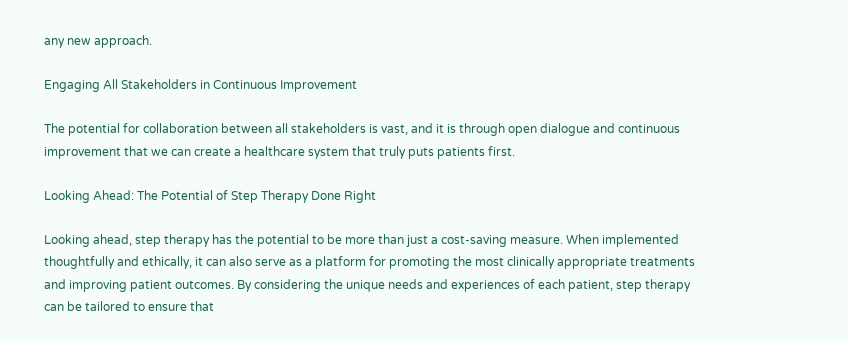any new approach.

Engaging All Stakeholders in Continuous Improvement

The potential for collaboration between all stakeholders is vast, and it is through open dialogue and continuous improvement that we can create a healthcare system that truly puts patients first.

Looking Ahead: The Potential of Step Therapy Done Right

Looking ahead, step therapy has the potential to be more than just a cost-saving measure. When implemented thoughtfully and ethically, it can also serve as a platform for promoting the most clinically appropriate treatments and improving patient outcomes. By considering the unique needs and experiences of each patient, step therapy can be tailored to ensure that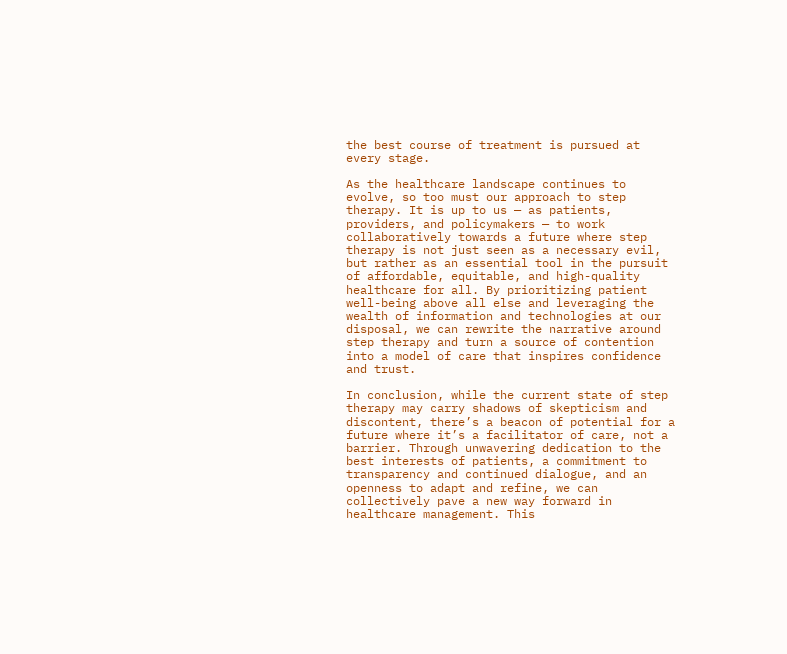the best course of treatment is pursued at every stage.

As the healthcare landscape continues to evolve, so too must our approach to step therapy. It is up to us — as patients, providers, and policymakers — to work collaboratively towards a future where step therapy is not just seen as a necessary evil, but rather as an essential tool in the pursuit of affordable, equitable, and high-quality healthcare for all. By prioritizing patient well-being above all else and leveraging the wealth of information and technologies at our disposal, we can rewrite the narrative around step therapy and turn a source of contention into a model of care that inspires confidence and trust.

In conclusion, while the current state of step therapy may carry shadows of skepticism and discontent, there’s a beacon of potential for a future where it’s a facilitator of care, not a barrier. Through unwavering dedication to the best interests of patients, a commitment to transparency and continued dialogue, and an openness to adapt and refine, we can collectively pave a new way forward in healthcare management. This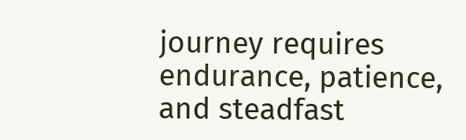journey requires endurance, patience, and steadfast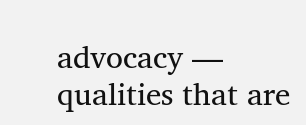advocacy — qualities that are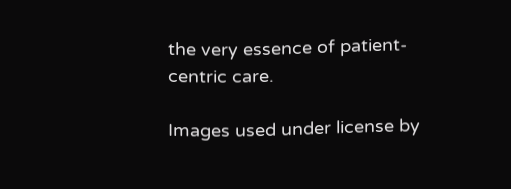the very essence of patient-centric care.

Images used under license by